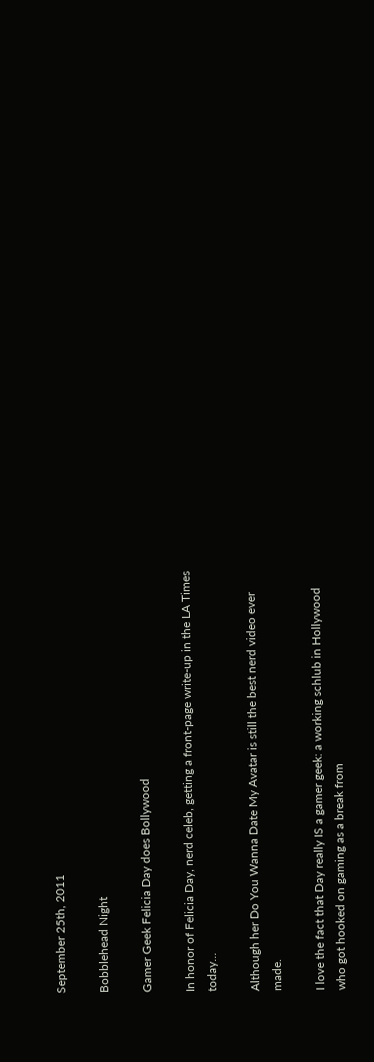September 25th, 2011

Bobblehead Night

Gamer Geek Felicia Day does Bollywood

In honor of Felicia Day, nerd celeb, getting a front-page write-up in the LA Times today...

Although her Do You Wanna Date My Avatar is still the best nerd video ever made.

I love the fact that Day really IS a gamer geek: a working schlub in Hollywood who got hooked on gaming as a break from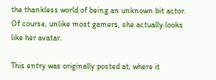the thankless world of being an unknown bit actor. Of course, unlike most gamers, she actually looks like her avatar.

This entry was originally posted at, where it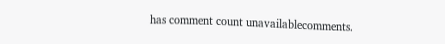has comment count unavailablecomments.